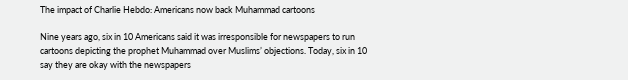The impact of Charlie Hebdo: Americans now back Muhammad cartoons

Nine years ago, six in 10 Americans said it was irresponsible for newspapers to run cartoons depicting the prophet Muhammad over Muslims’ objections. Today, six in 10 say they are okay with the newspapers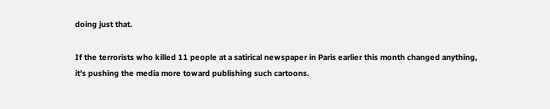doing just that.

If the terrorists who killed 11 people at a satirical newspaper in Paris earlier this month changed anything, it’s pushing the media more toward publishing such cartoons.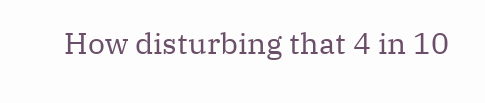How disturbing that 4 in 10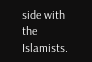side with the Islamists.